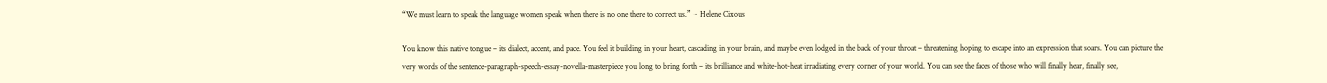“We must learn to speak the language women speak when there is no one there to correct us.” ~ Helene Cixous

You know this native tongue – its dialect, accent, and pace. You feel it building in your heart, cascading in your brain, and maybe even lodged in the back of your throat – threatening hoping to escape into an expression that soars. You can picture the very words of the sentence-paragraph-speech-essay-novella-masterpiece you long to bring forth – its brilliance and white-hot-heat irradiating every corner of your world. You can see the faces of those who will finally hear, finally see,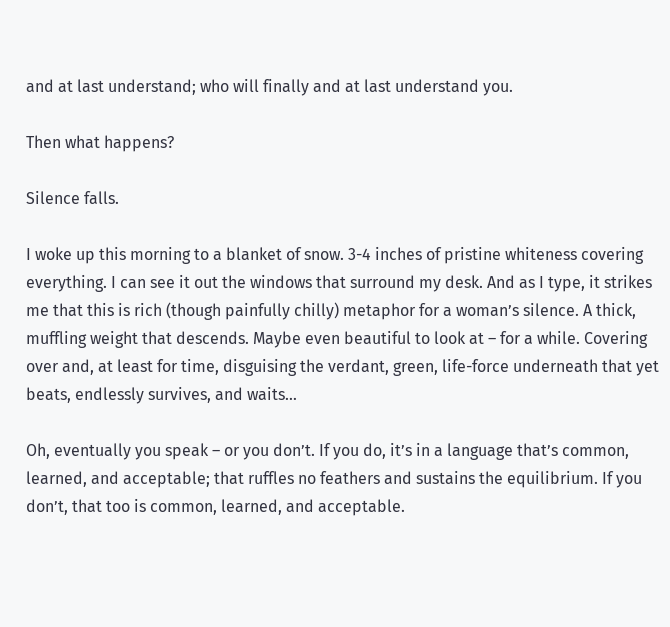and at last understand; who will finally and at last understand you.

Then what happens?

Silence falls.

I woke up this morning to a blanket of snow. 3-4 inches of pristine whiteness covering everything. I can see it out the windows that surround my desk. And as I type, it strikes me that this is rich (though painfully chilly) metaphor for a woman’s silence. A thick, muffling weight that descends. Maybe even beautiful to look at – for a while. Covering over and, at least for time, disguising the verdant, green, life-force underneath that yet beats, endlessly survives, and waits…

Oh, eventually you speak – or you don’t. If you do, it’s in a language that’s common, learned, and acceptable; that ruffles no feathers and sustains the equilibrium. If you don’t, that too is common, learned, and acceptable.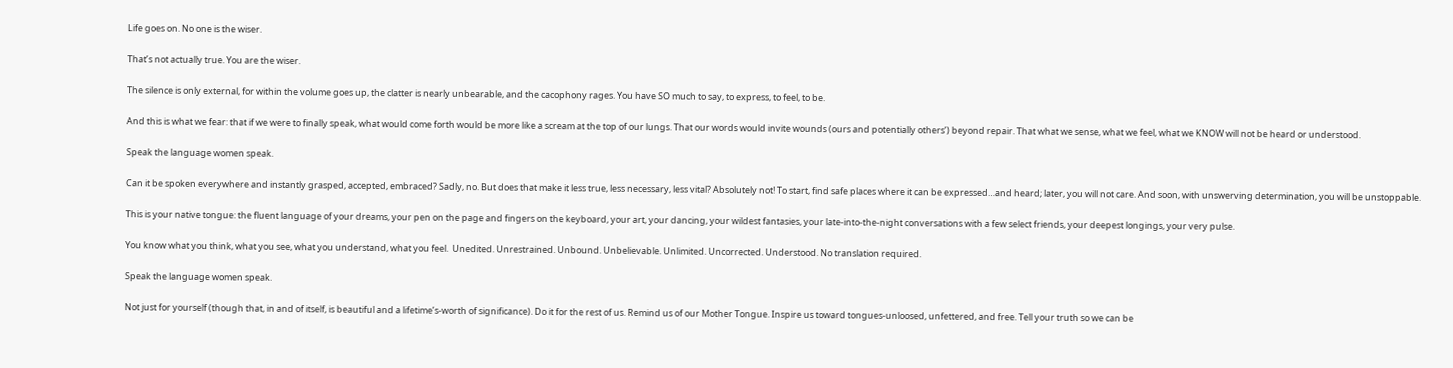Life goes on. No one is the wiser.

That’s not actually true. You are the wiser.

The silence is only external, for within the volume goes up, the clatter is nearly unbearable, and the cacophony rages. You have SO much to say, to express, to feel, to be.

And this is what we fear: that if we were to finally speak, what would come forth would be more like a scream at the top of our lungs. That our words would invite wounds (ours and potentially others’) beyond repair. That what we sense, what we feel, what we KNOW will not be heard or understood.

Speak the language women speak.

Can it be spoken everywhere and instantly grasped, accepted, embraced? Sadly, no. But does that make it less true, less necessary, less vital? Absolutely not! To start, find safe places where it can be expressed…and heard; later, you will not care. And soon, with unswerving determination, you will be unstoppable.

This is your native tongue: the fluent language of your dreams, your pen on the page and fingers on the keyboard, your art, your dancing, your wildest fantasies, your late-into-the-night conversations with a few select friends, your deepest longings, your very pulse.

You know what you think, what you see, what you understand, what you feel.  Unedited. Unrestrained. Unbound. Unbelievable. Unlimited. Uncorrected. Understood. No translation required.

Speak the language women speak.

Not just for yourself (though that, in and of itself, is beautiful and a lifetime’s-worth of significance). Do it for the rest of us. Remind us of our Mother Tongue. Inspire us toward tongues-unloosed, unfettered, and free. Tell your truth so we can be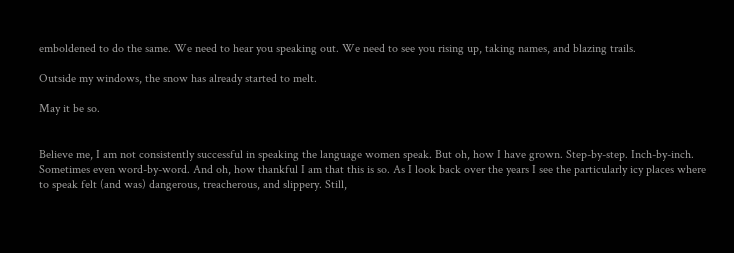emboldened to do the same. We need to hear you speaking out. We need to see you rising up, taking names, and blazing trails.

Outside my windows, the snow has already started to melt.

May it be so.


Believe me, I am not consistently successful in speaking the language women speak. But oh, how I have grown. Step-by-step. Inch-by-inch. Sometimes even word-by-word. And oh, how thankful I am that this is so. As I look back over the years I see the particularly icy places where to speak felt (and was) dangerous, treacherous, and slippery. Still,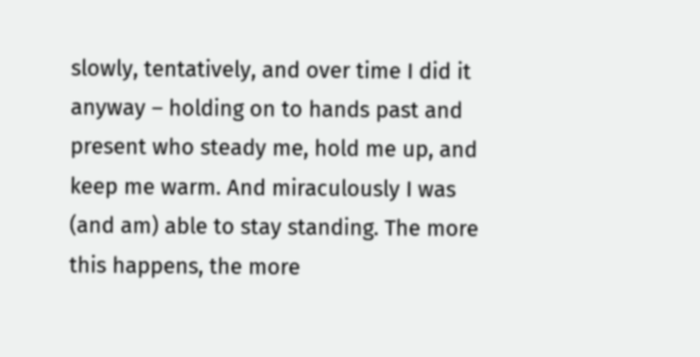slowly, tentatively, and over time I did it anyway – holding on to hands past and present who steady me, hold me up, and keep me warm. And miraculously I was (and am) able to stay standing. The more this happens, the more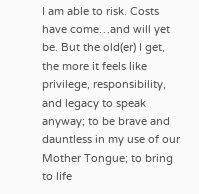I am able to risk. Costs have come…and will yet be. But the old(er) I get, the more it feels like privilege, responsibility, and legacy to speak anyway; to be brave and dauntless in my use of our Mother Tongue; to bring to life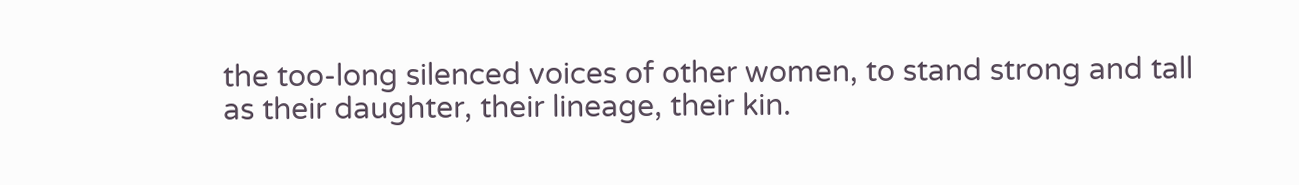the too-long silenced voices of other women, to stand strong and tall as their daughter, their lineage, their kin.